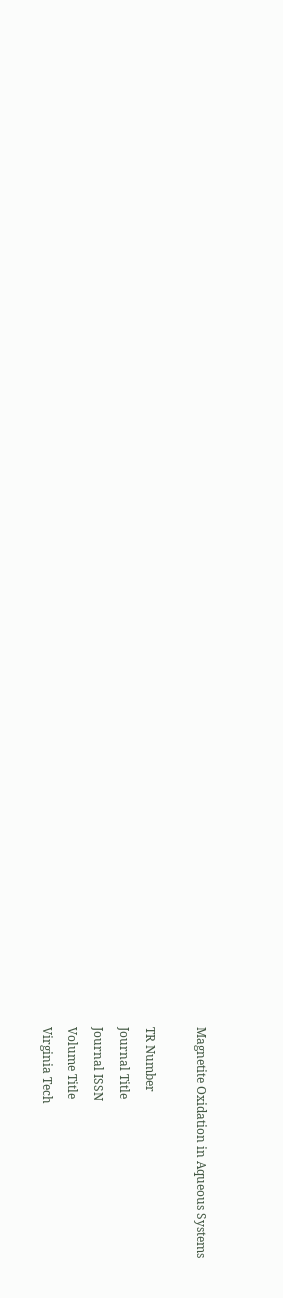Magnetite Oxidation in Aqueous Systems

TR Number
Journal Title
Journal ISSN
Volume Title
Virginia Tech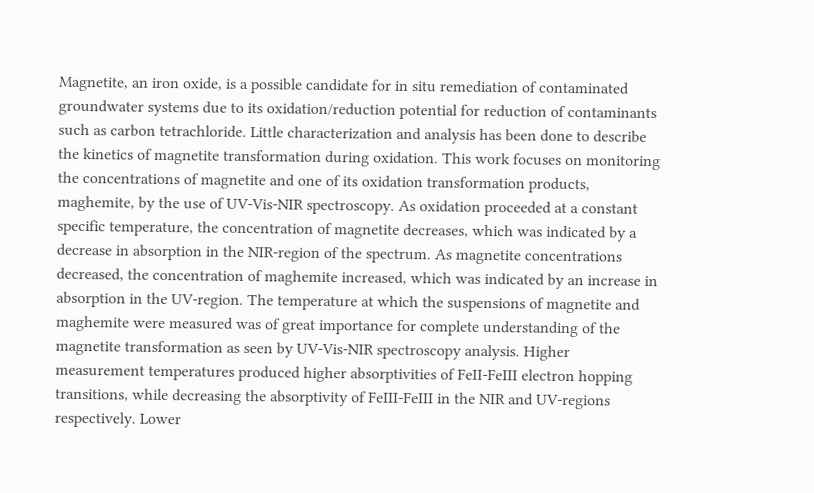Magnetite, an iron oxide, is a possible candidate for in situ remediation of contaminated groundwater systems due to its oxidation/reduction potential for reduction of contaminants such as carbon tetrachloride. Little characterization and analysis has been done to describe the kinetics of magnetite transformation during oxidation. This work focuses on monitoring the concentrations of magnetite and one of its oxidation transformation products, maghemite, by the use of UV-Vis-NIR spectroscopy. As oxidation proceeded at a constant specific temperature, the concentration of magnetite decreases, which was indicated by a decrease in absorption in the NIR-region of the spectrum. As magnetite concentrations decreased, the concentration of maghemite increased, which was indicated by an increase in absorption in the UV-region. The temperature at which the suspensions of magnetite and maghemite were measured was of great importance for complete understanding of the magnetite transformation as seen by UV-Vis-NIR spectroscopy analysis. Higher measurement temperatures produced higher absorptivities of FeII-FeIII electron hopping transitions, while decreasing the absorptivity of FeIII-FeIII in the NIR and UV-regions respectively. Lower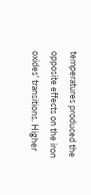temperatures produced the opposite effects on the iron oxides' transitions. Higher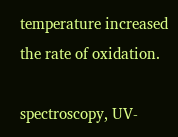temperature increased the rate of oxidation.

spectroscopy, UV-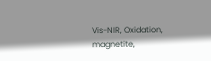Vis-NIR, Oxidation, magnetite,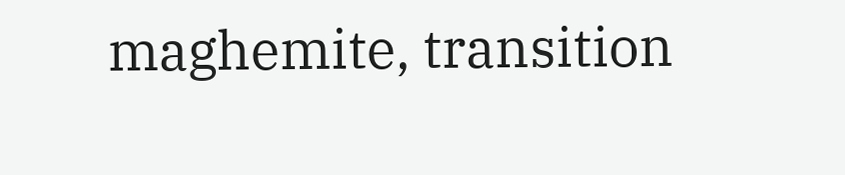maghemite, transition